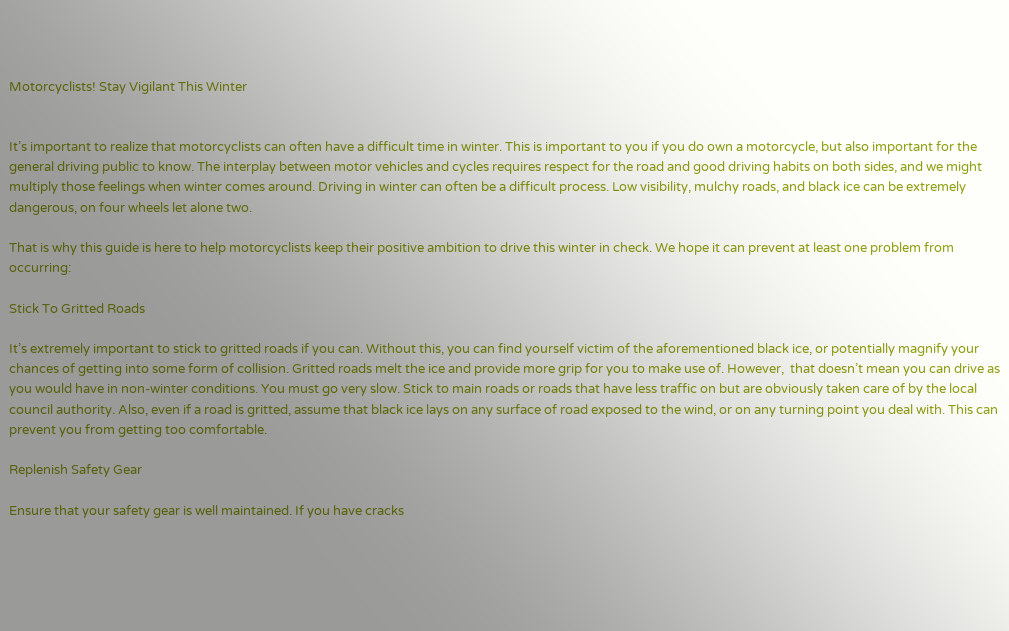Motorcyclists! Stay Vigilant This Winter


It’s important to realize that motorcyclists can often have a difficult time in winter. This is important to you if you do own a motorcycle, but also important for the general driving public to know. The interplay between motor vehicles and cycles requires respect for the road and good driving habits on both sides, and we might multiply those feelings when winter comes around. Driving in winter can often be a difficult process. Low visibility, mulchy roads, and black ice can be extremely dangerous, on four wheels let alone two.

That is why this guide is here to help motorcyclists keep their positive ambition to drive this winter in check. We hope it can prevent at least one problem from occurring:

Stick To Gritted Roads

It’s extremely important to stick to gritted roads if you can. Without this, you can find yourself victim of the aforementioned black ice, or potentially magnify your chances of getting into some form of collision. Gritted roads melt the ice and provide more grip for you to make use of. However,  that doesn’t mean you can drive as you would have in non-winter conditions. You must go very slow. Stick to main roads or roads that have less traffic on but are obviously taken care of by the local council authority. Also, even if a road is gritted, assume that black ice lays on any surface of road exposed to the wind, or on any turning point you deal with. This can prevent you from getting too comfortable.

Replenish Safety Gear

Ensure that your safety gear is well maintained. If you have cracks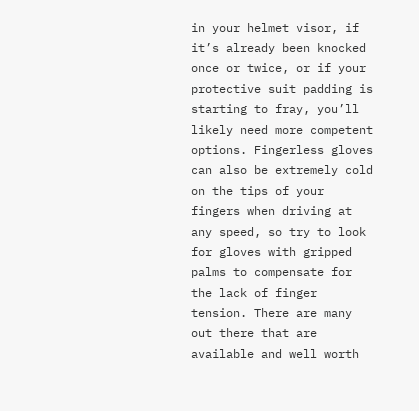in your helmet visor, if it’s already been knocked once or twice, or if your protective suit padding is starting to fray, you’ll likely need more competent options. Fingerless gloves can also be extremely cold on the tips of your fingers when driving at any speed, so try to look for gloves with gripped palms to compensate for the lack of finger tension. There are many out there that are available and well worth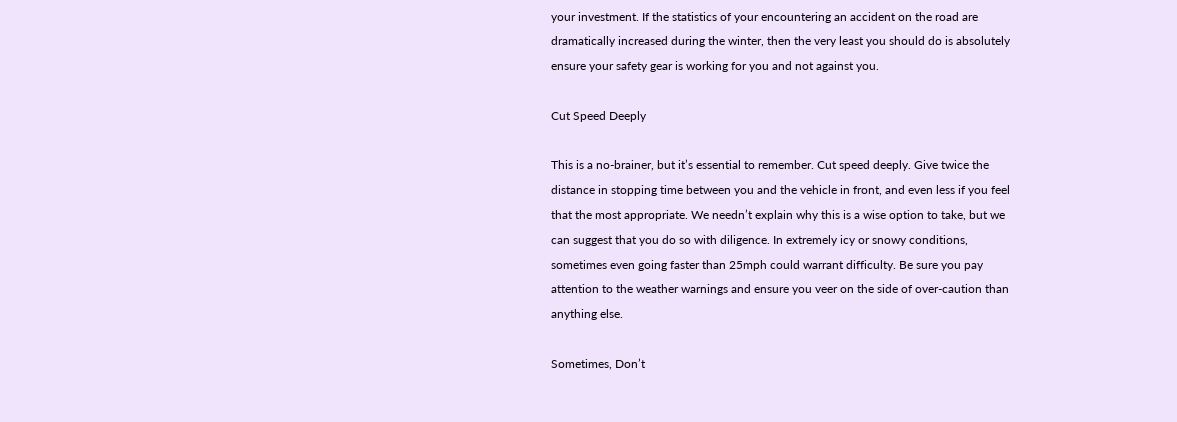your investment. If the statistics of your encountering an accident on the road are dramatically increased during the winter, then the very least you should do is absolutely ensure your safety gear is working for you and not against you.

Cut Speed Deeply

This is a no-brainer, but it’s essential to remember. Cut speed deeply. Give twice the distance in stopping time between you and the vehicle in front, and even less if you feel that the most appropriate. We needn’t explain why this is a wise option to take, but we can suggest that you do so with diligence. In extremely icy or snowy conditions, sometimes even going faster than 25mph could warrant difficulty. Be sure you pay attention to the weather warnings and ensure you veer on the side of over-caution than anything else.

Sometimes, Don’t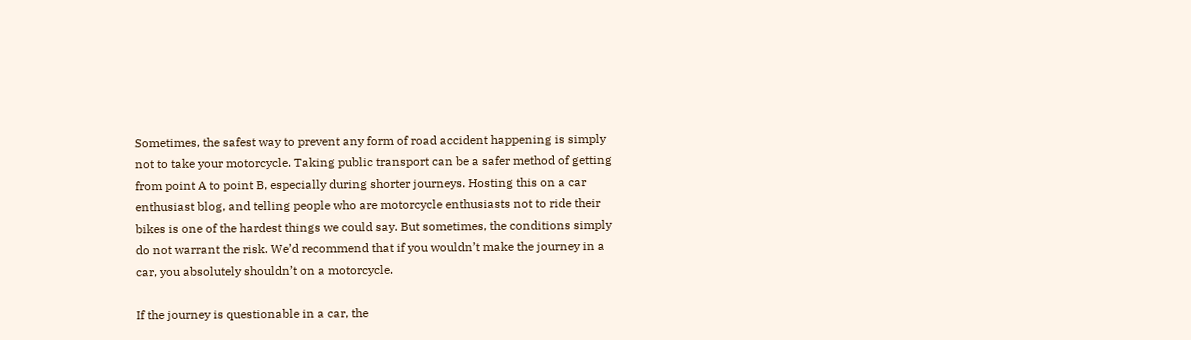Sometimes, the safest way to prevent any form of road accident happening is simply not to take your motorcycle. Taking public transport can be a safer method of getting from point A to point B, especially during shorter journeys. Hosting this on a car enthusiast blog, and telling people who are motorcycle enthusiasts not to ride their bikes is one of the hardest things we could say. But sometimes, the conditions simply do not warrant the risk. We’d recommend that if you wouldn’t make the journey in a car, you absolutely shouldn’t on a motorcycle.

If the journey is questionable in a car, the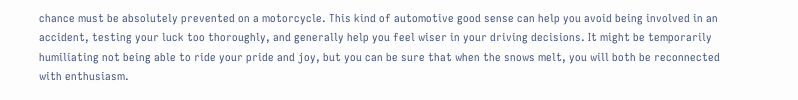chance must be absolutely prevented on a motorcycle. This kind of automotive good sense can help you avoid being involved in an accident, testing your luck too thoroughly, and generally help you feel wiser in your driving decisions. It might be temporarily humiliating not being able to ride your pride and joy, but you can be sure that when the snows melt, you will both be reconnected with enthusiasm.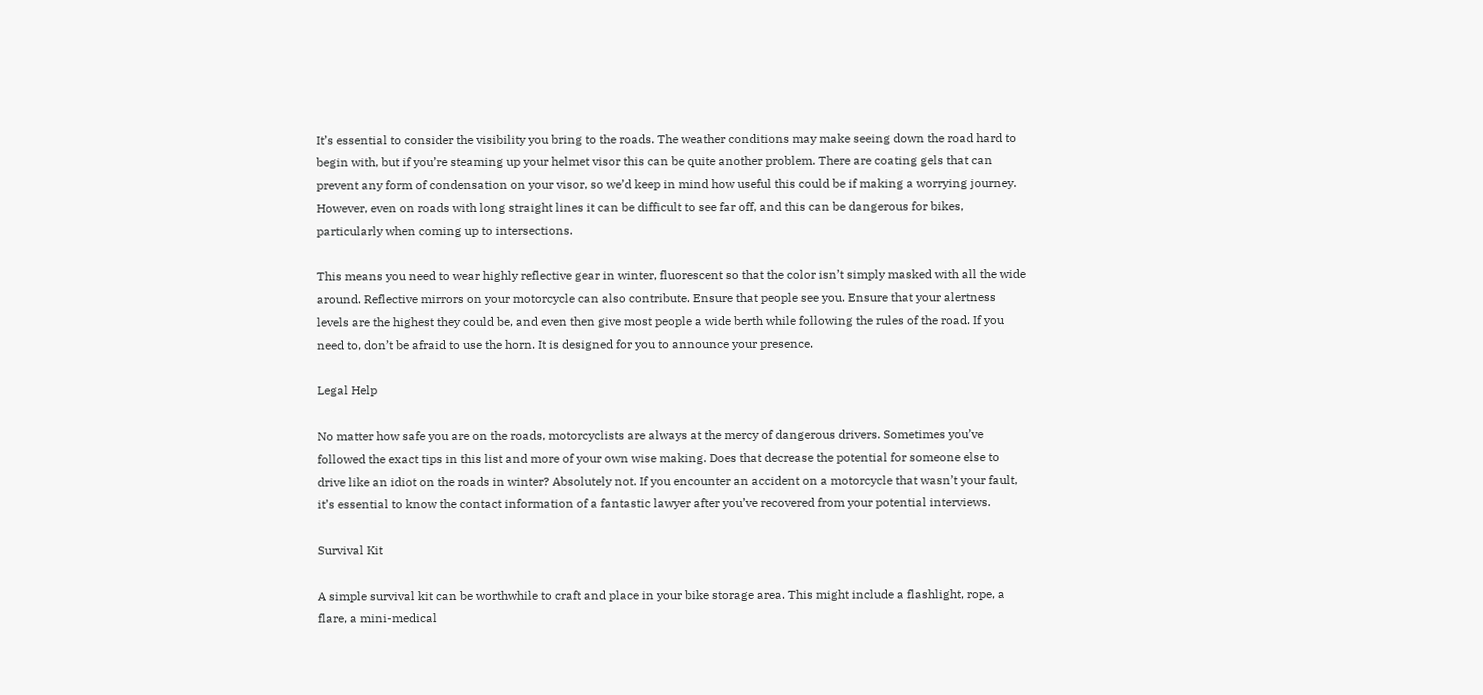It’s essential to consider the visibility you bring to the roads. The weather conditions may make seeing down the road hard to begin with, but if you’re steaming up your helmet visor this can be quite another problem. There are coating gels that can prevent any form of condensation on your visor, so we’d keep in mind how useful this could be if making a worrying journey. However, even on roads with long straight lines it can be difficult to see far off, and this can be dangerous for bikes, particularly when coming up to intersections.

This means you need to wear highly reflective gear in winter, fluorescent so that the color isn’t simply masked with all the wide around. Reflective mirrors on your motorcycle can also contribute. Ensure that people see you. Ensure that your alertness levels are the highest they could be, and even then give most people a wide berth while following the rules of the road. If you need to, don’t be afraid to use the horn. It is designed for you to announce your presence.

Legal Help

No matter how safe you are on the roads, motorcyclists are always at the mercy of dangerous drivers. Sometimes you’ve followed the exact tips in this list and more of your own wise making. Does that decrease the potential for someone else to drive like an idiot on the roads in winter? Absolutely not. If you encounter an accident on a motorcycle that wasn’t your fault, it’s essential to know the contact information of a fantastic lawyer after you’ve recovered from your potential interviews.

Survival Kit

A simple survival kit can be worthwhile to craft and place in your bike storage area. This might include a flashlight, rope, a flare, a mini-medical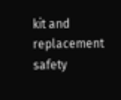kit and replacement safety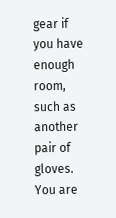gear if you have enough room, such as another pair of gloves. You are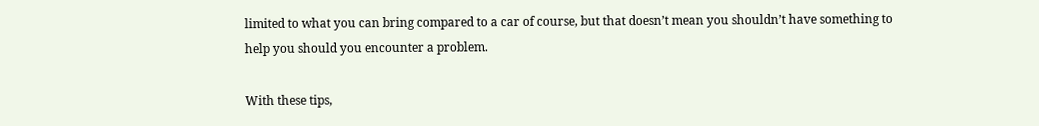limited to what you can bring compared to a car of course, but that doesn’t mean you shouldn’t have something to help you should you encounter a problem.

With these tips,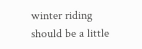winter riding should be a little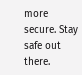more secure. Stay safe out there.